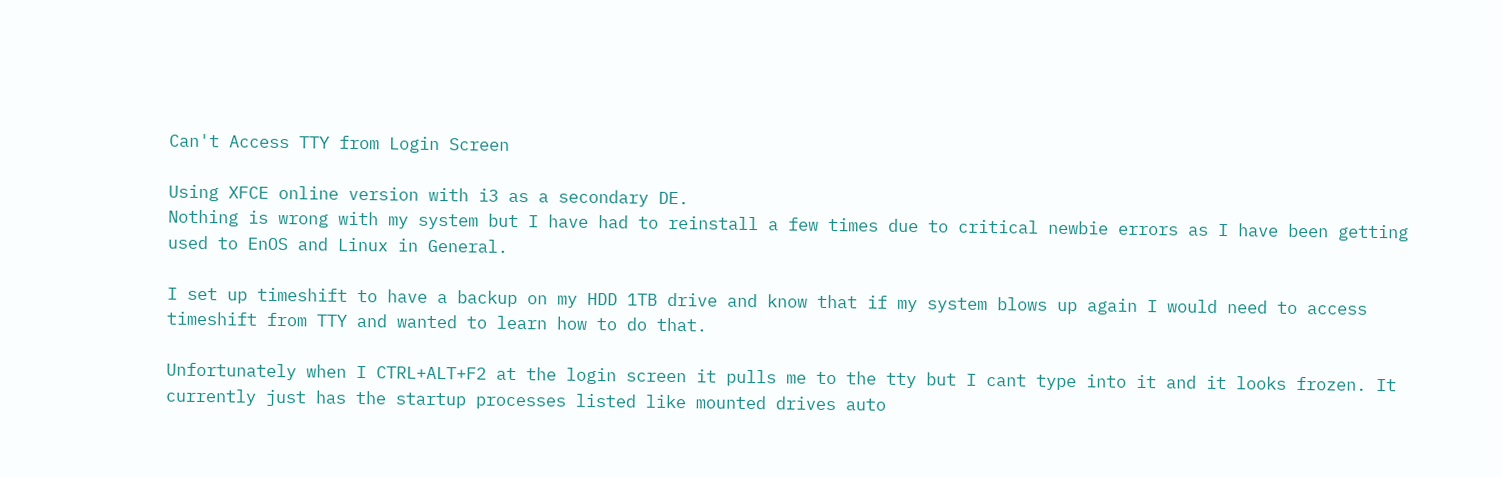Can't Access TTY from Login Screen

Using XFCE online version with i3 as a secondary DE.
Nothing is wrong with my system but I have had to reinstall a few times due to critical newbie errors as I have been getting used to EnOS and Linux in General.

I set up timeshift to have a backup on my HDD 1TB drive and know that if my system blows up again I would need to access timeshift from TTY and wanted to learn how to do that.

Unfortunately when I CTRL+ALT+F2 at the login screen it pulls me to the tty but I cant type into it and it looks frozen. It currently just has the startup processes listed like mounted drives auto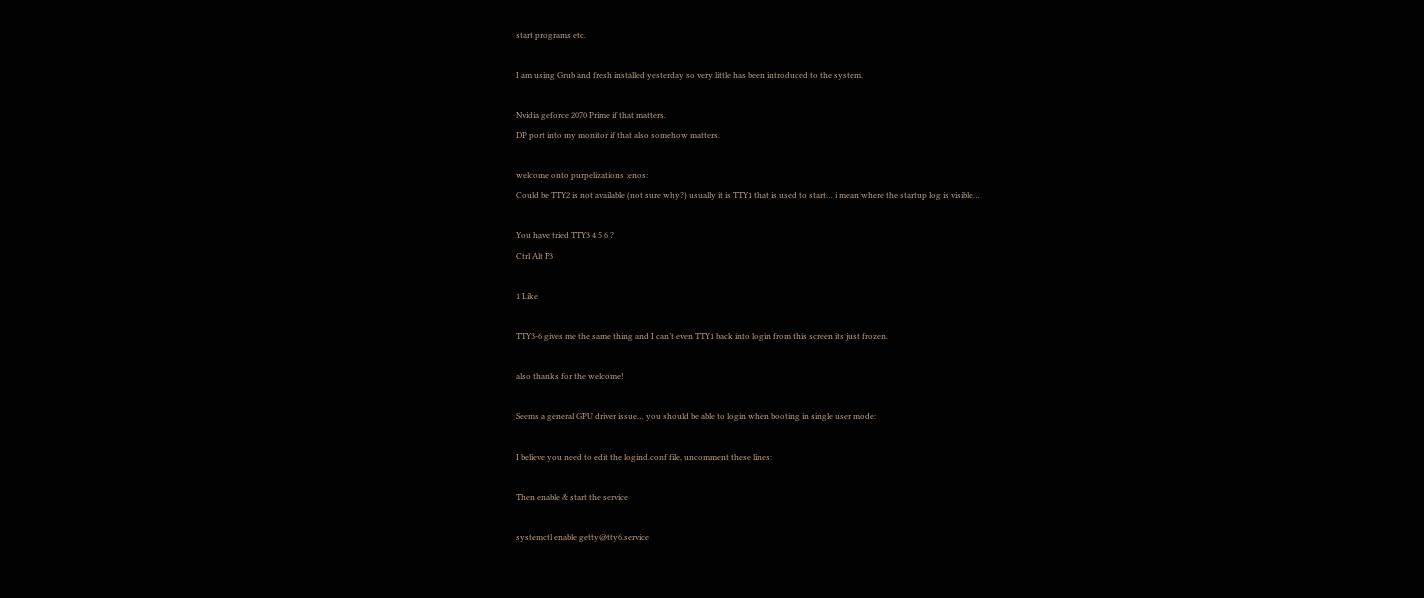start programs etc.

I am using Grub and fresh installed yesterday so very little has been introduced to the system.

Nvidia geforce 2070 Prime if that matters.
DP port into my monitor if that also somehow matters.

welcome onto purpelizations :enos:
Could be TTY2 is not available (not sure why?) usually it is TTY1 that is used to start… i mean where the startup log is visible…

You have tried TTY3 4 5 6 ?
Ctrl Alt F3

1 Like

TTY3-6 gives me the same thing and I can’t even TTY1 back into login from this screen its just frozen.

also thanks for the welcome!

Seems a general GPU driver issue… you should be able to login when booting in single user mode:

I believe you need to edit the logind.conf file, uncomment these lines:

Then enable & start the service

systemctl enable getty@tty6.service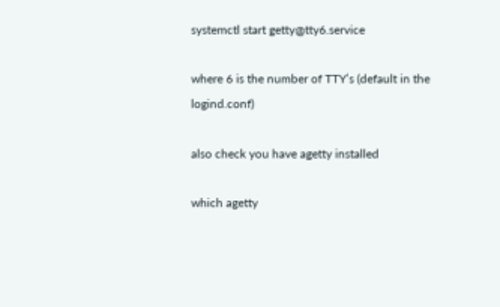systemctl start getty@tty6.service

where 6 is the number of TTY’s (default in the logind.conf)

also check you have agetty installed

which agetty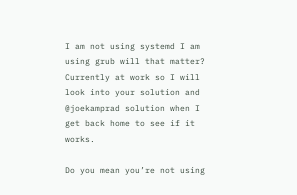I am not using systemd I am using grub will that matter? Currently at work so I will look into your solution and @joekamprad solution when I get back home to see if it works.

Do you mean you’re not using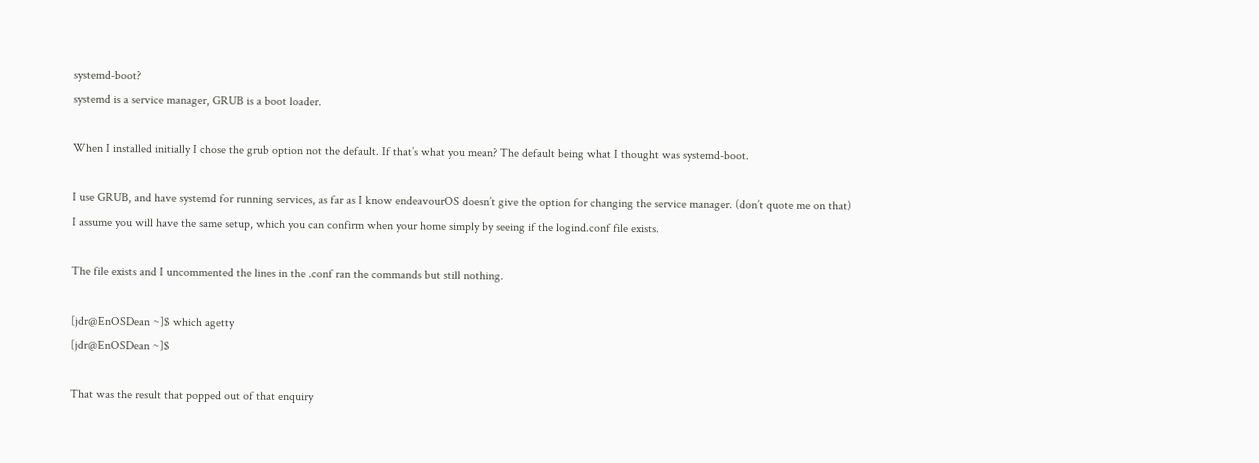systemd-boot?
systemd is a service manager, GRUB is a boot loader.

When I installed initially I chose the grub option not the default. If that’s what you mean? The default being what I thought was systemd-boot.

I use GRUB, and have systemd for running services, as far as I know endeavourOS doesn’t give the option for changing the service manager. (don’t quote me on that)
I assume you will have the same setup, which you can confirm when your home simply by seeing if the logind.conf file exists.

The file exists and I uncommented the lines in the .conf ran the commands but still nothing.

[jdr@EnOSDean ~]$ which agetty
[jdr@EnOSDean ~]$

That was the result that popped out of that enquiry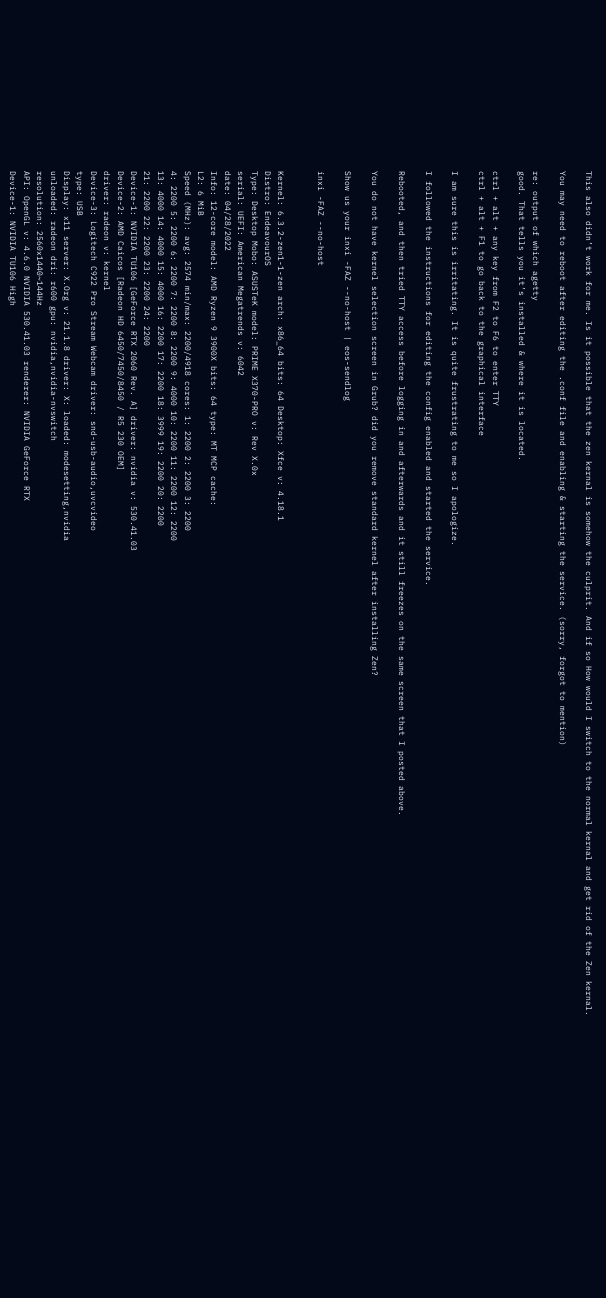This also didn’t work for me. Is it possible that the zen kernal is somehow the culprit. And if so How would I switch to the normal kernal and get rid of the Zen kernal.

You may need to reboot after editing the .conf file and enabling & starting the service. (sorry, forgot to mention)

re: output of which agetty
good. That tells you it’s installed & where it is located.

ctrl + alt + any key from F2 to F6 to enter TTY
ctrl + alt + F1 to go back to the graphical interface

I am sure this is irritating. It is quite frustrating to me so I apologize.

I followed the instructions for editing the config enabled and started the service.

Rebooted, and then tried TTY access before logging in and afterwards and it still freezes on the same screen that I posted above.

You do not have kernel selection screen in Grub? did you remove standard kernel after installing Zen?

Show us your inxi -FAZ --no-host | eos-sendlog

inxi -FAZ --no-host


Kernel: 6.3.2-zen1-1-zen arch: x86_64 bits: 64 Desktop: Xfce v: 4.18.1
Distro: EndeavourOS
Type: Desktop Mobo: ASUSTeK model: PRIME X370-PRO v: Rev X.0x
serial: UEFI: American Megatrends v: 6042
date: 04/28/2022
Info: 12-core model: AMD Ryzen 9 3900X bits: 64 type: MT MCP cache:
L2: 6 MiB
Speed (MHz): avg: 2574 min/max: 2200/4918 cores: 1: 2200 2: 2200 3: 2200
4: 2200 5: 2200 6: 2200 7: 2200 8: 2200 9: 4000 10: 2200 11: 2200 12: 2200
13: 4000 14: 4000 15: 4000 16: 2200 17: 2200 18: 3999 19: 2200 20: 2200
21: 2200 22: 2200 23: 2200 24: 2200
Device-1: NVIDIA TU106 [GeForce RTX 2060 Rev. A] driver: nvidia v: 530.41.03
Device-2: AMD Caicos [Radeon HD 6450/7450/8450 / R5 230 OEM]
driver: radeon v: kernel
Device-3: Logitech C922 Pro Stream Webcam driver: snd-usb-audio,uvcvideo
type: USB
Display: x11 server: X.Org v: 21.1.8 driver: X: loaded: modesetting,nvidia
unloaded: radeon dri: r600 gpu: nvidia,nvidia-nvswitch
resolution: 2560x1440~144Hz
API: OpenGL v: 4.6.0 NVIDIA 530.41.03 renderer: NVIDIA GeForce RTX
Device-1: NVIDIA TU106 High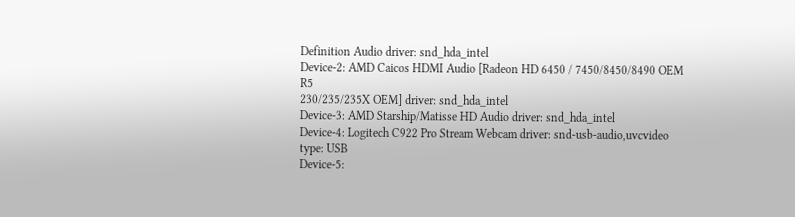Definition Audio driver: snd_hda_intel
Device-2: AMD Caicos HDMI Audio [Radeon HD 6450 / 7450/8450/8490 OEM R5
230/235/235X OEM] driver: snd_hda_intel
Device-3: AMD Starship/Matisse HD Audio driver: snd_hda_intel
Device-4: Logitech C922 Pro Stream Webcam driver: snd-usb-audio,uvcvideo
type: USB
Device-5: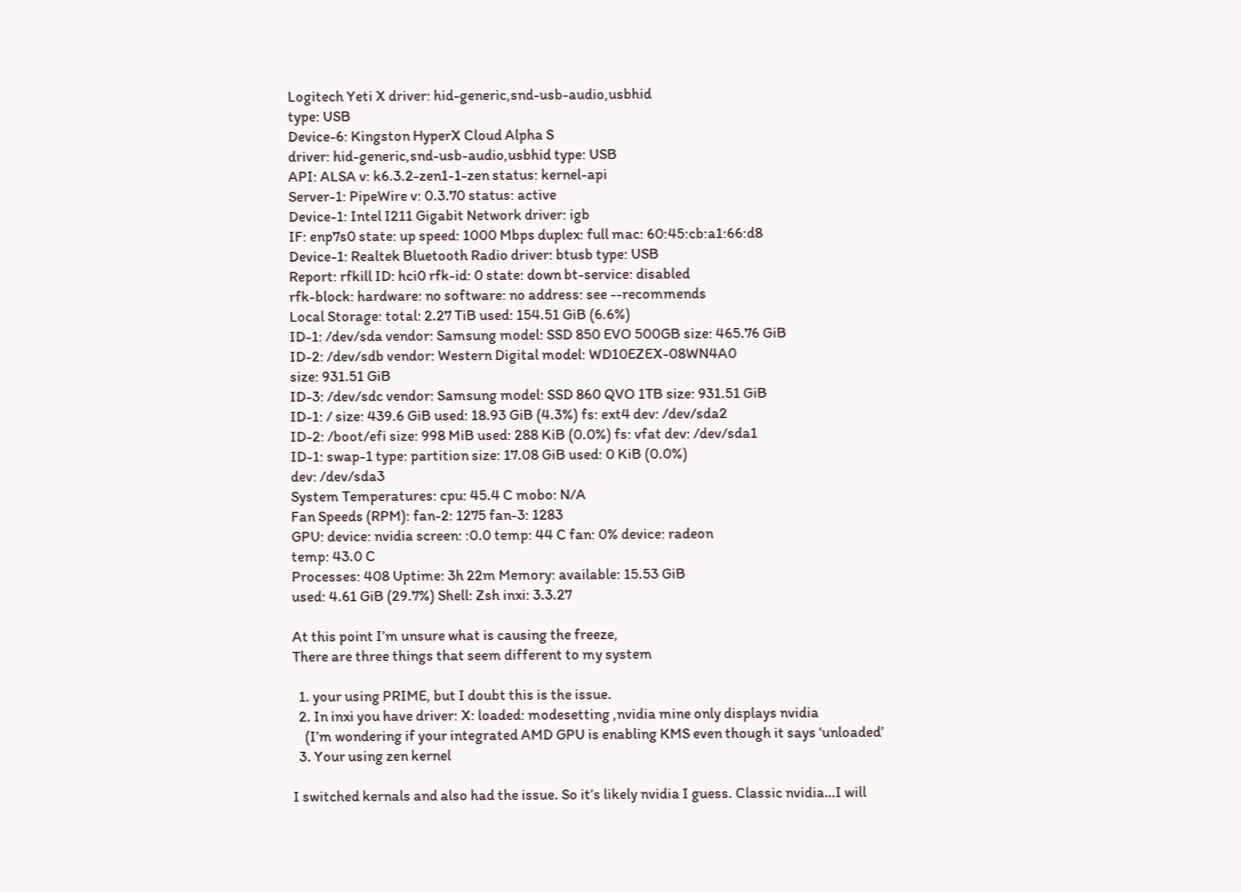Logitech Yeti X driver: hid-generic,snd-usb-audio,usbhid
type: USB
Device-6: Kingston HyperX Cloud Alpha S
driver: hid-generic,snd-usb-audio,usbhid type: USB
API: ALSA v: k6.3.2-zen1-1-zen status: kernel-api
Server-1: PipeWire v: 0.3.70 status: active
Device-1: Intel I211 Gigabit Network driver: igb
IF: enp7s0 state: up speed: 1000 Mbps duplex: full mac: 60:45:cb:a1:66:d8
Device-1: Realtek Bluetooth Radio driver: btusb type: USB
Report: rfkill ID: hci0 rfk-id: 0 state: down bt-service: disabled
rfk-block: hardware: no software: no address: see --recommends
Local Storage: total: 2.27 TiB used: 154.51 GiB (6.6%)
ID-1: /dev/sda vendor: Samsung model: SSD 850 EVO 500GB size: 465.76 GiB
ID-2: /dev/sdb vendor: Western Digital model: WD10EZEX-08WN4A0
size: 931.51 GiB
ID-3: /dev/sdc vendor: Samsung model: SSD 860 QVO 1TB size: 931.51 GiB
ID-1: / size: 439.6 GiB used: 18.93 GiB (4.3%) fs: ext4 dev: /dev/sda2
ID-2: /boot/efi size: 998 MiB used: 288 KiB (0.0%) fs: vfat dev: /dev/sda1
ID-1: swap-1 type: partition size: 17.08 GiB used: 0 KiB (0.0%)
dev: /dev/sda3
System Temperatures: cpu: 45.4 C mobo: N/A
Fan Speeds (RPM): fan-2: 1275 fan-3: 1283
GPU: device: nvidia screen: :0.0 temp: 44 C fan: 0% device: radeon
temp: 43.0 C
Processes: 408 Uptime: 3h 22m Memory: available: 15.53 GiB
used: 4.61 GiB (29.7%) Shell: Zsh inxi: 3.3.27

At this point I’m unsure what is causing the freeze,
There are three things that seem different to my system

  1. your using PRIME, but I doubt this is the issue.
  2. In inxi you have driver: X: loaded: modesetting ,nvidia mine only displays nvidia
    (I’m wondering if your integrated AMD GPU is enabling KMS even though it says ‘unloaded’
  3. Your using zen kernel

I switched kernals and also had the issue. So it’s likely nvidia I guess. Classic nvidia…I will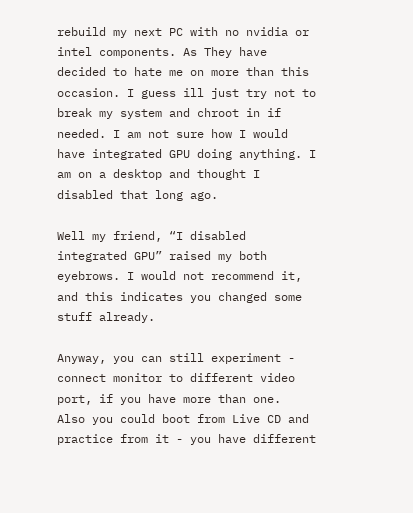rebuild my next PC with no nvidia or intel components. As They have decided to hate me on more than this occasion. I guess ill just try not to break my system and chroot in if needed. I am not sure how I would have integrated GPU doing anything. I am on a desktop and thought I disabled that long ago.

Well my friend, “I disabled integrated GPU” raised my both eyebrows. I would not recommend it, and this indicates you changed some stuff already.

Anyway, you can still experiment - connect monitor to different video port, if you have more than one.
Also you could boot from Live CD and practice from it - you have different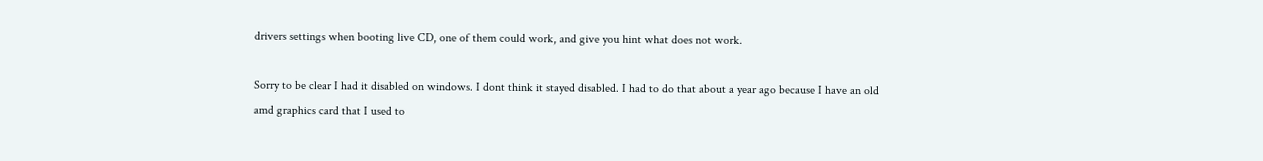drivers settings when booting live CD, one of them could work, and give you hint what does not work.

Sorry to be clear I had it disabled on windows. I dont think it stayed disabled. I had to do that about a year ago because I have an old amd graphics card that I used to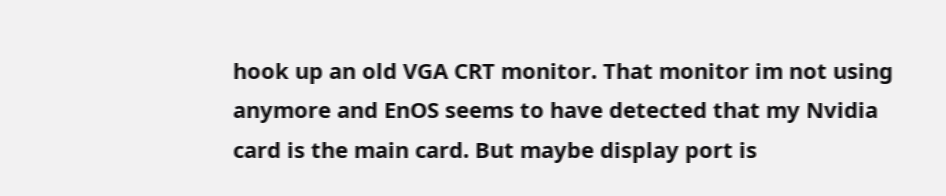hook up an old VGA CRT monitor. That monitor im not using anymore and EnOS seems to have detected that my Nvidia card is the main card. But maybe display port is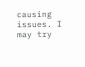causing issues. I may try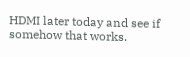HDMI later today and see if somehow that works.